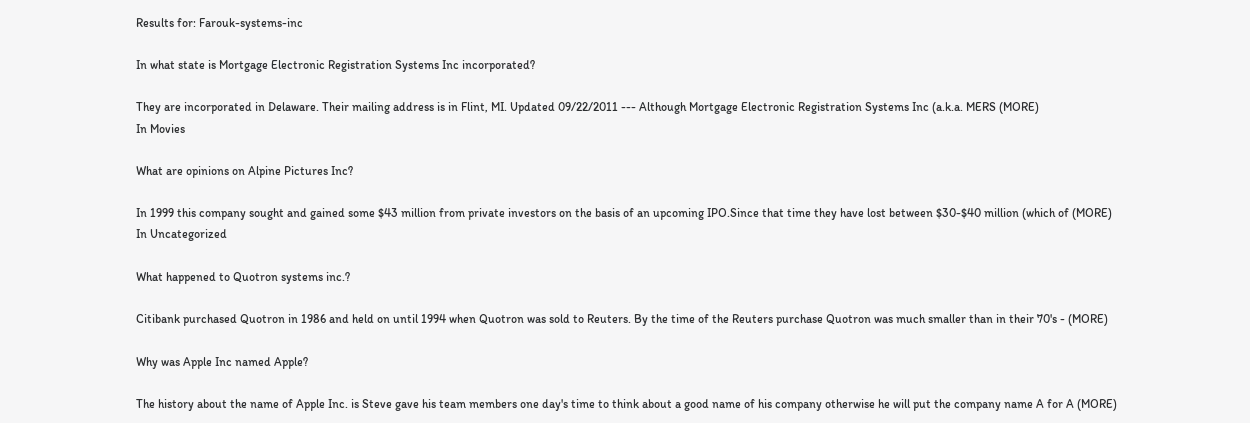Results for: Farouk-systems-inc

In what state is Mortgage Electronic Registration Systems Inc incorporated?

They are incorporated in Delaware. Their mailing address is in Flint, MI. Updated 09/22/2011 --- Although Mortgage Electronic Registration Systems Inc (a.k.a. MERS (MORE)
In Movies

What are opinions on Alpine Pictures Inc?

In 1999 this company sought and gained some $43 million from private investors on the basis of an upcoming IPO.Since that time they have lost between $30-$40 million (which of (MORE)
In Uncategorized

What happened to Quotron systems inc.?

Citibank purchased Quotron in 1986 and held on until 1994 when Quotron was sold to Reuters. By the time of the Reuters purchase Quotron was much smaller than in their 70's - (MORE)

Why was Apple Inc named Apple?

The history about the name of Apple Inc. is Steve gave his team members one day's time to think about a good name of his company otherwise he will put the company name A for A (MORE)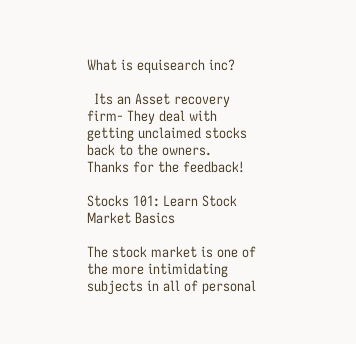What is equisearch inc?

  Its an Asset recovery firm- They deal with getting unclaimed stocks back to the owners.
Thanks for the feedback!

Stocks 101: Learn Stock Market Basics

The stock market is one of the more intimidating subjects in all of personal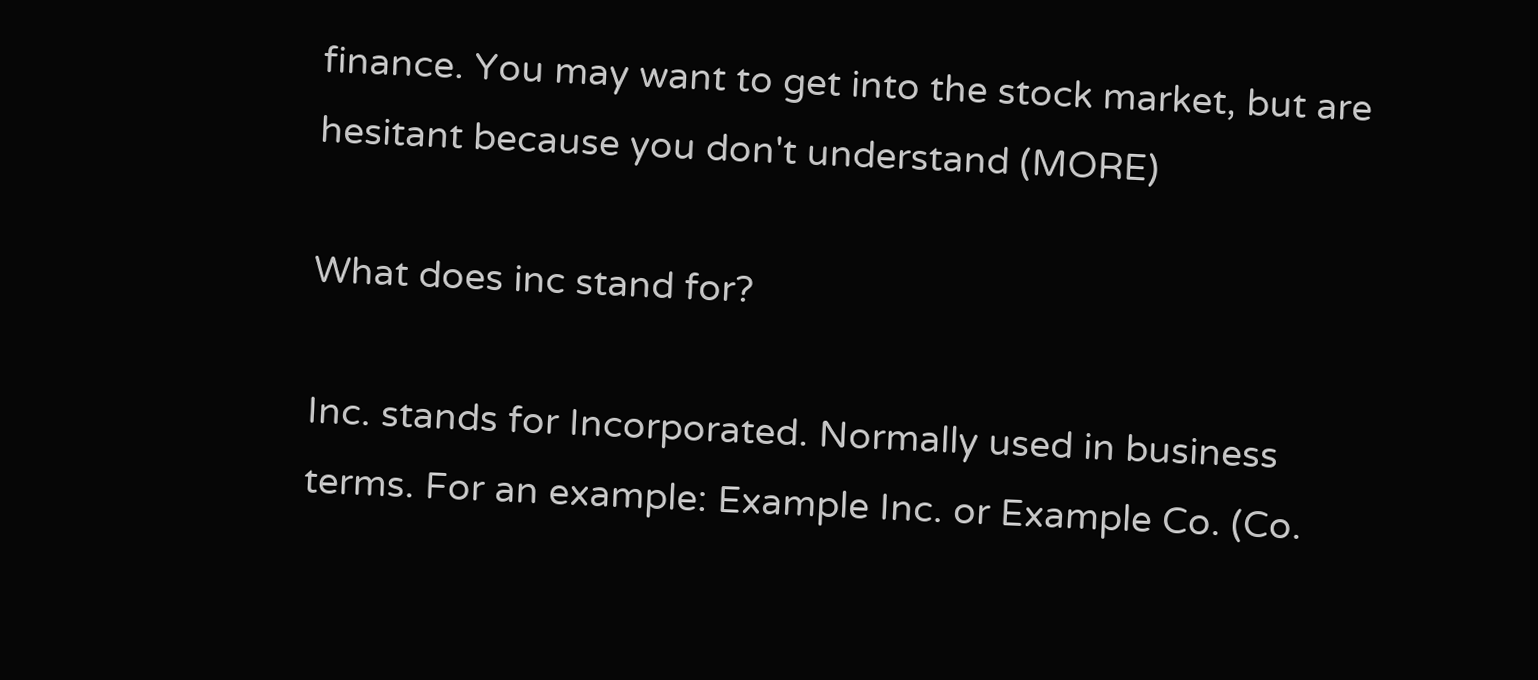finance. You may want to get into the stock market, but are hesitant because you don't understand (MORE)

What does inc stand for?

Inc. stands for Incorporated. Normally used in business terms. For an example: Example Inc. or Example Co. (Co.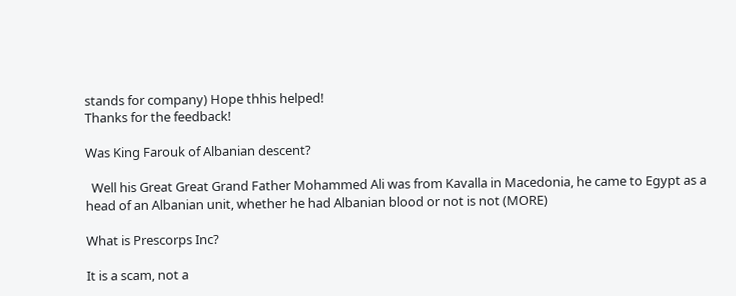stands for company) Hope thhis helped!
Thanks for the feedback!

Was King Farouk of Albanian descent?

  Well his Great Great Grand Father Mohammed Ali was from Kavalla in Macedonia, he came to Egypt as a head of an Albanian unit, whether he had Albanian blood or not is not (MORE)

What is Prescorps Inc?

It is a scam, not a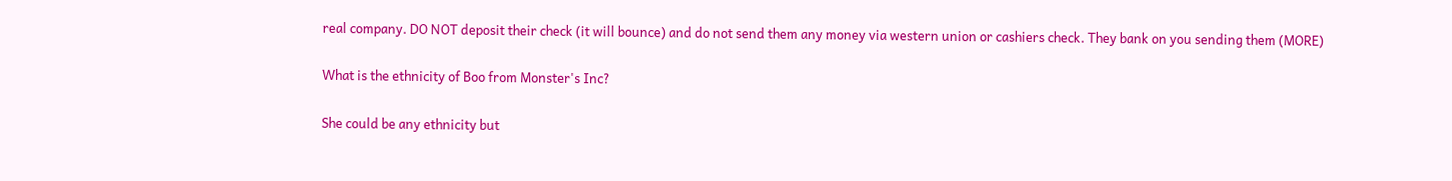real company. DO NOT deposit their check (it will bounce) and do not send them any money via western union or cashiers check. They bank on you sending them (MORE)

What is the ethnicity of Boo from Monster's Inc?

She could be any ethnicity but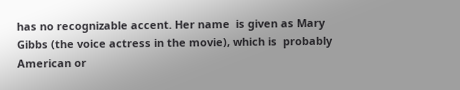has no recognizable accent. Her name  is given as Mary Gibbs (the voice actress in the movie), which is  probably American or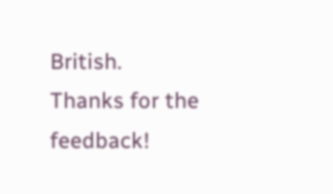British.
Thanks for the feedback!